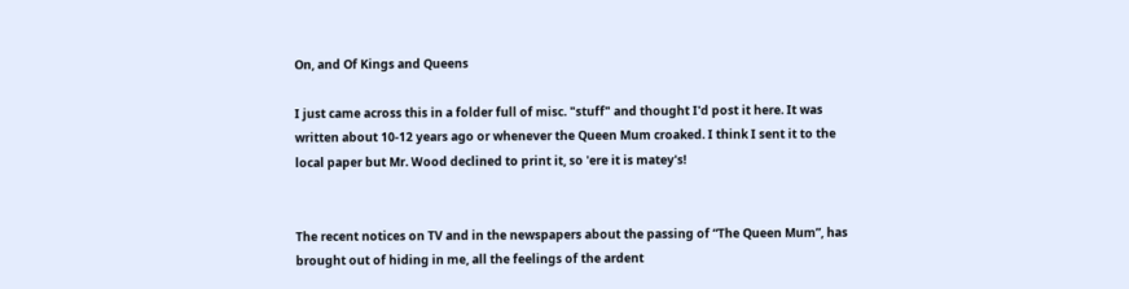On, and Of Kings and Queens

I just came across this in a folder full of misc. "stuff" and thought I'd post it here. It was written about 10-12 years ago or whenever the Queen Mum croaked. I think I sent it to the local paper but Mr. Wood declined to print it, so 'ere it is matey's!


The recent notices on TV and in the newspapers about the passing of “The Queen Mum”, has brought out of hiding in me, all the feelings of the ardent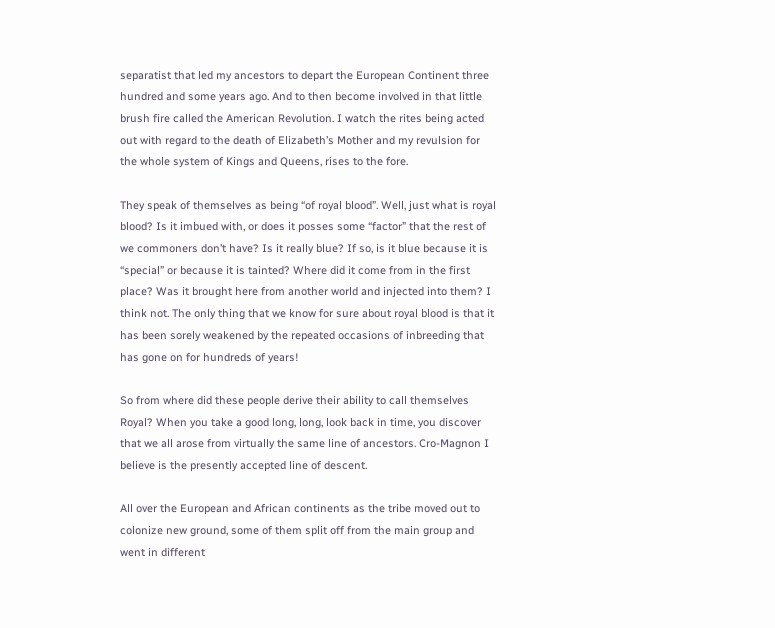separatist that led my ancestors to depart the European Continent three hundred and some years ago. And to then become involved in that little brush fire called the American Revolution. I watch the rites being acted out with regard to the death of Elizabeth’s Mother and my revulsion for the whole system of Kings and Queens, rises to the fore.

They speak of themselves as being “of royal blood”. Well, just what is royal blood? Is it imbued with, or does it posses some “factor” that the rest of we commoners don’t have? Is it really blue? If so, is it blue because it is “special” or because it is tainted? Where did it come from in the first place? Was it brought here from another world and injected into them? I think not. The only thing that we know for sure about royal blood is that it has been sorely weakened by the repeated occasions of inbreeding that has gone on for hundreds of years!

So from where did these people derive their ability to call themselves Royal? When you take a good long, long, look back in time, you discover that we all arose from virtually the same line of ancestors. Cro-Magnon I believe is the presently accepted line of descent.

All over the European and African continents as the tribe moved out to colonize new ground, some of them split off from the main group and went in different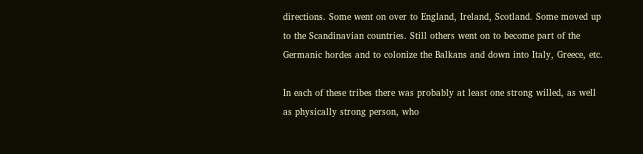directions. Some went on over to England, Ireland, Scotland. Some moved up to the Scandinavian countries. Still others went on to become part of the Germanic hordes and to colonize the Balkans and down into Italy, Greece, etc.

In each of these tribes there was probably at least one strong willed, as well as physically strong person, who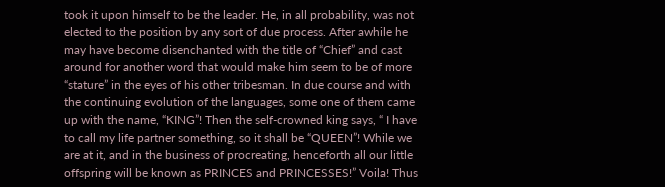took it upon himself to be the leader. He, in all probability, was not elected to the position by any sort of due process. After awhile he may have become disenchanted with the title of “Chief” and cast around for another word that would make him seem to be of more “stature” in the eyes of his other tribesman. In due course and with the continuing evolution of the languages, some one of them came up with the name, “KING”! Then the self-crowned king says, “ I have to call my life partner something, so it shall be “QUEEN”! While we are at it, and in the business of procreating, henceforth all our little offspring will be known as PRINCES and PRINCESSES!” Voila! Thus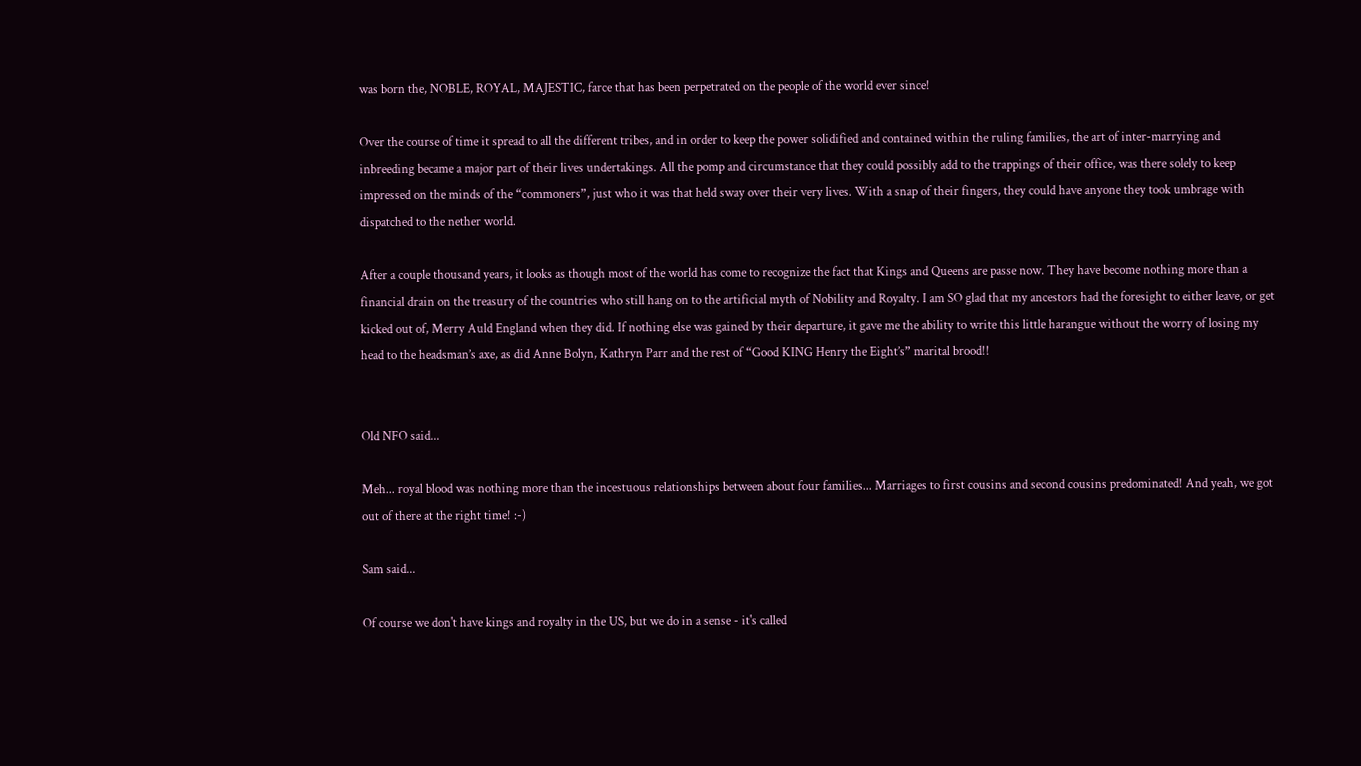was born the, NOBLE, ROYAL, MAJESTIC, farce that has been perpetrated on the people of the world ever since!

Over the course of time it spread to all the different tribes, and in order to keep the power solidified and contained within the ruling families, the art of inter-marrying and inbreeding became a major part of their lives undertakings. All the pomp and circumstance that they could possibly add to the trappings of their office, was there solely to keep impressed on the minds of the “commoners”, just who it was that held sway over their very lives. With a snap of their fingers, they could have anyone they took umbrage with dispatched to the nether world.

After a couple thousand years, it looks as though most of the world has come to recognize the fact that Kings and Queens are passe now. They have become nothing more than a financial drain on the treasury of the countries who still hang on to the artificial myth of Nobility and Royalty. I am SO glad that my ancestors had the foresight to either leave, or get kicked out of, Merry Auld England when they did. If nothing else was gained by their departure, it gave me the ability to write this little harangue without the worry of losing my head to the headsman’s axe, as did Anne Bolyn, Kathryn Parr and the rest of “Good KING Henry the Eight’s” marital brood!!


Old NFO said...

Meh... royal blood was nothing more than the incestuous relationships between about four families... Marriages to first cousins and second cousins predominated! And yeah, we got out of there at the right time! :-)

Sam said...

Of course we don't have kings and royalty in the US, but we do in a sense - it's called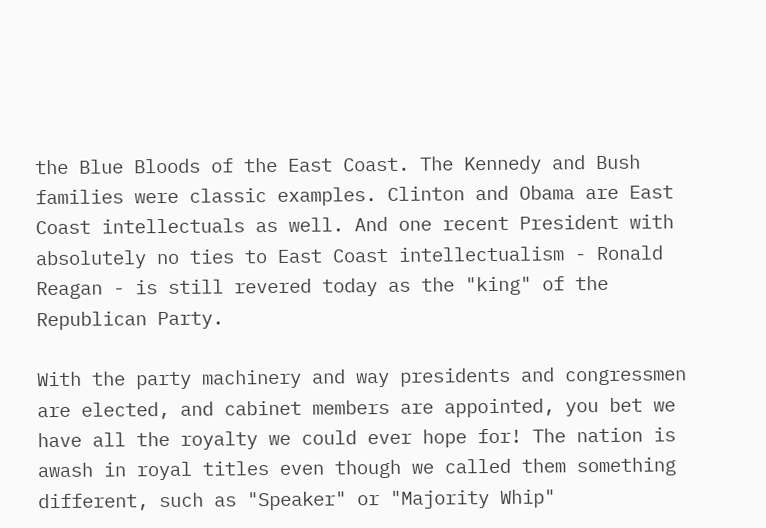the Blue Bloods of the East Coast. The Kennedy and Bush families were classic examples. Clinton and Obama are East Coast intellectuals as well. And one recent President with absolutely no ties to East Coast intellectualism - Ronald Reagan - is still revered today as the "king" of the Republican Party.

With the party machinery and way presidents and congressmen are elected, and cabinet members are appointed, you bet we have all the royalty we could ever hope for! The nation is awash in royal titles even though we called them something different, such as "Speaker" or "Majority Whip"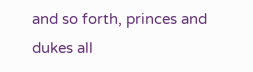and so forth, princes and dukes all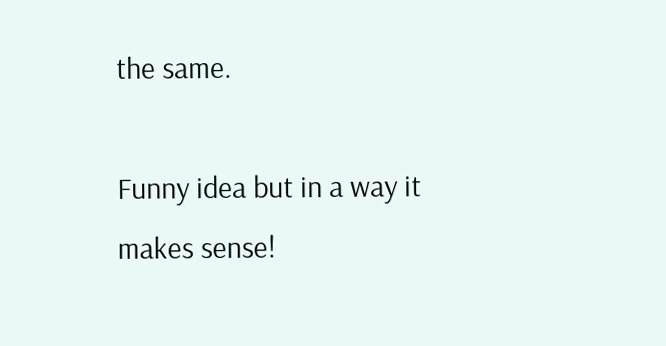the same.

Funny idea but in a way it makes sense!